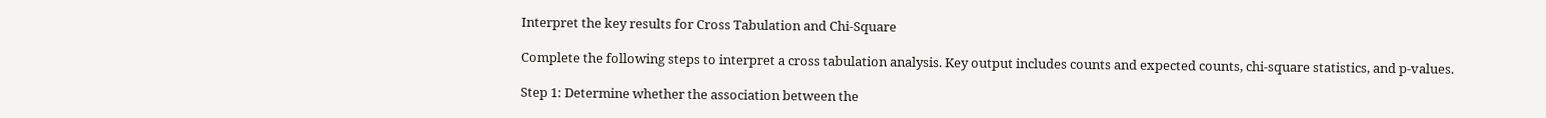Interpret the key results for Cross Tabulation and Chi-Square

Complete the following steps to interpret a cross tabulation analysis. Key output includes counts and expected counts, chi-square statistics, and p-values.

Step 1: Determine whether the association between the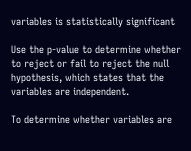variables is statistically significant

Use the p-value to determine whether to reject or fail to reject the null hypothesis, which states that the variables are independent.

To determine whether variables are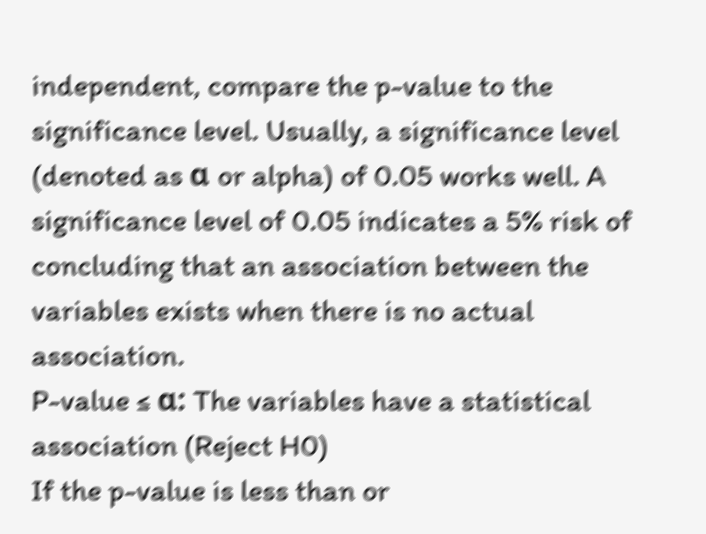independent, compare the p-value to the significance level. Usually, a significance level (denoted as α or alpha) of 0.05 works well. A significance level of 0.05 indicates a 5% risk of concluding that an association between the variables exists when there is no actual association.
P-value ≤ α: The variables have a statistical association (Reject H0)
If the p-value is less than or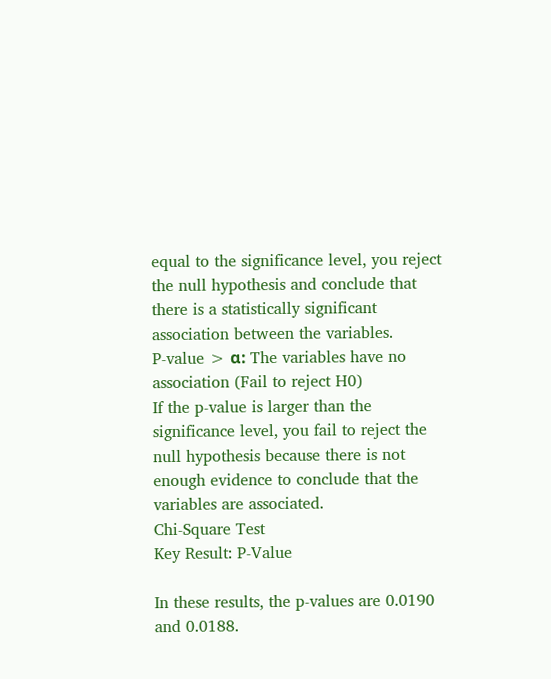equal to the significance level, you reject the null hypothesis and conclude that there is a statistically significant association between the variables.
P-value > α: The variables have no association (Fail to reject H0)
If the p-value is larger than the significance level, you fail to reject the null hypothesis because there is not enough evidence to conclude that the variables are associated.
Chi-Square Test
Key Result: P-Value

In these results, the p-values are 0.0190 and 0.0188.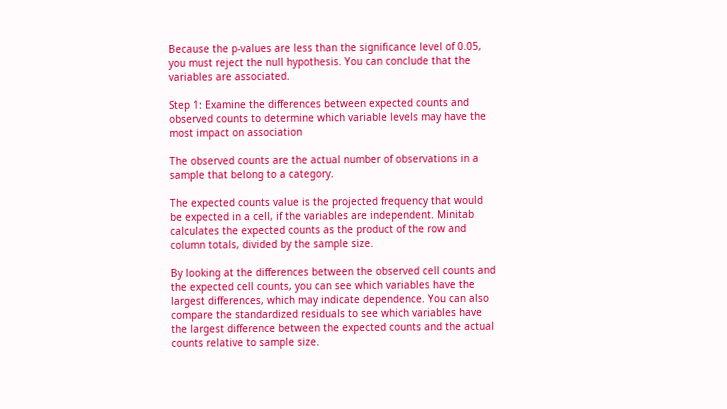Because the p-values are less than the significance level of 0.05, you must reject the null hypothesis. You can conclude that the variables are associated.

Step 1: Examine the differences between expected counts and observed counts to determine which variable levels may have the most impact on association

The observed counts are the actual number of observations in a sample that belong to a category.

The expected counts value is the projected frequency that would be expected in a cell, if the variables are independent. Minitab calculates the expected counts as the product of the row and column totals, divided by the sample size.

By looking at the differences between the observed cell counts and the expected cell counts, you can see which variables have the largest differences, which may indicate dependence. You can also compare the standardized residuals to see which variables have the largest difference between the expected counts and the actual counts relative to sample size.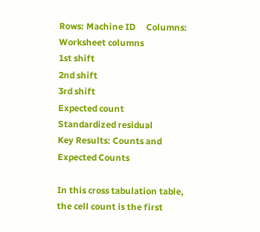Rows: Machine ID     Columns: Worksheet columns
1st shift
2nd shift
3rd shift
Expected count
Standardized residual
Key Results: Counts and Expected Counts

In this cross tabulation table, the cell count is the first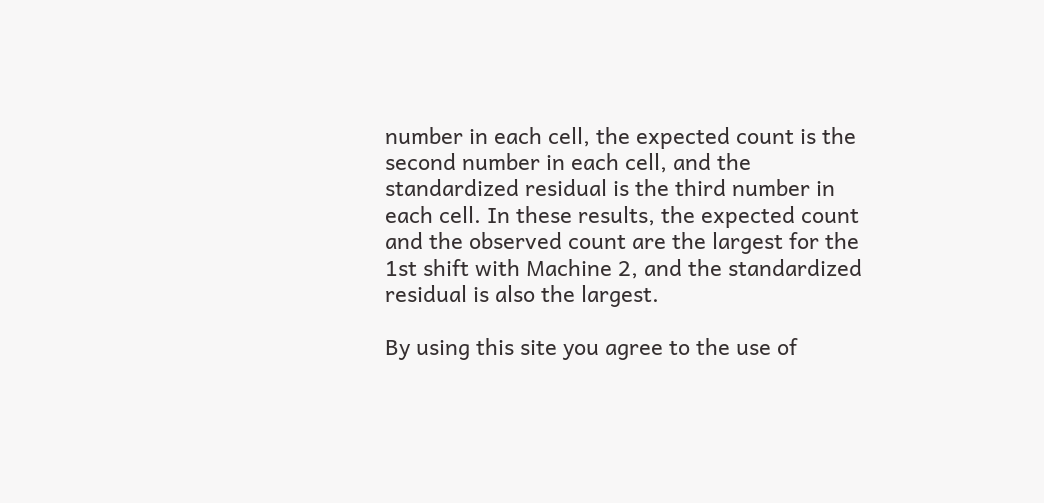number in each cell, the expected count is the second number in each cell, and the standardized residual is the third number in each cell. In these results, the expected count and the observed count are the largest for the 1st shift with Machine 2, and the standardized residual is also the largest.

By using this site you agree to the use of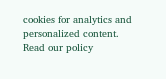cookies for analytics and personalized content.  Read our policy